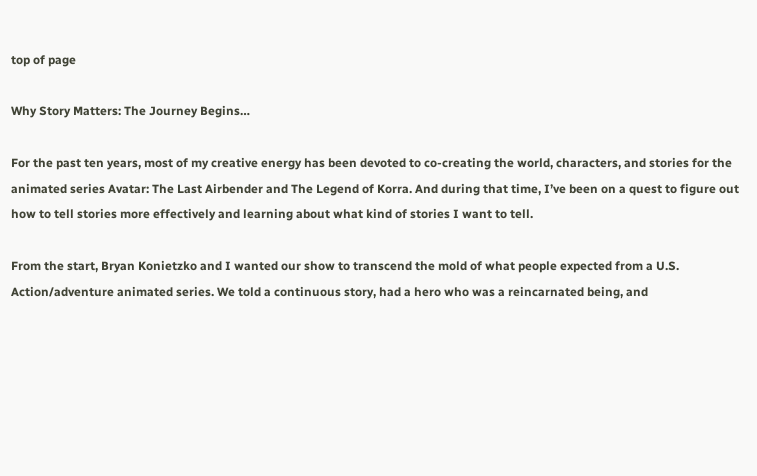top of page

Why Story Matters: The Journey Begins…

For the past ten years, most of my creative energy has been devoted to co-creating the world, characters, and stories for the animated series Avatar: The Last Airbender and The Legend of Korra. And during that time, I’ve been on a quest to figure out how to tell stories more effectively and learning about what kind of stories I want to tell.

From the start, Bryan Konietzko and I wanted our show to transcend the mold of what people expected from a U.S. Action/adventure animated series. We told a continuous story, had a hero who was a reincarnated being, and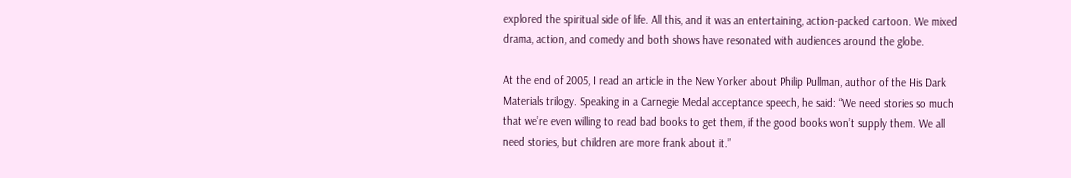explored the spiritual side of life. All this, and it was an entertaining, action-packed cartoon. We mixed drama, action, and comedy and both shows have resonated with audiences around the globe.

At the end of 2005, I read an article in the New Yorker about Philip Pullman, author of the His Dark Materials trilogy. Speaking in a Carnegie Medal acceptance speech, he said: “We need stories so much that we’re even willing to read bad books to get them, if the good books won’t supply them. We all need stories, but children are more frank about it.”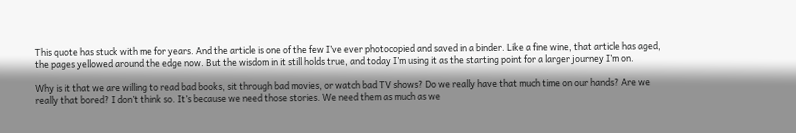This quote has stuck with me for years. And the article is one of the few I’ve ever photocopied and saved in a binder. Like a fine wine, that article has aged, the pages yellowed around the edge now. But the wisdom in it still holds true, and today I’m using it as the starting point for a larger journey I’m on.

Why is it that we are willing to read bad books, sit through bad movies, or watch bad TV shows? Do we really have that much time on our hands? Are we really that bored? I don’t think so. It’s because we need those stories. We need them as much as we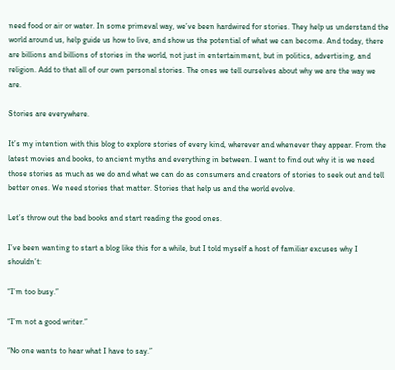need food or air or water. In some primeval way, we’ve been hardwired for stories. They help us understand the world around us, help guide us how to live, and show us the potential of what we can become. And today, there are billions and billions of stories in the world, not just in entertainment, but in politics, advertising, and religion. Add to that all of our own personal stories. The ones we tell ourselves about why we are the way we are.

Stories are everywhere.

It’s my intention with this blog to explore stories of every kind, wherever and whenever they appear. From the latest movies and books, to ancient myths and everything in between. I want to find out why it is we need those stories as much as we do and what we can do as consumers and creators of stories to seek out and tell better ones. We need stories that matter. Stories that help us and the world evolve.

Let’s throw out the bad books and start reading the good ones.

I’ve been wanting to start a blog like this for a while, but I told myself a host of familiar excuses why I shouldn’t:

“I’m too busy.”

“I’m not a good writer.”

“No one wants to hear what I have to say.”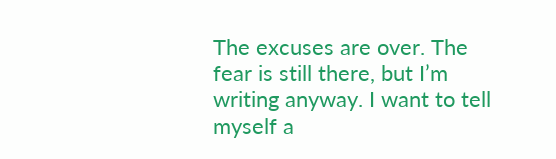The excuses are over. The fear is still there, but I’m writing anyway. I want to tell myself a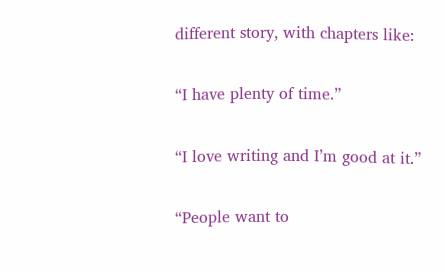different story, with chapters like:

“I have plenty of time.”

“I love writing and I’m good at it.”

“People want to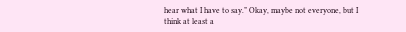hear what I have to say.” Okay, maybe not everyone, but I think at least a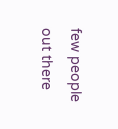few people out there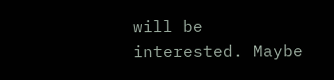will be interested. Maybe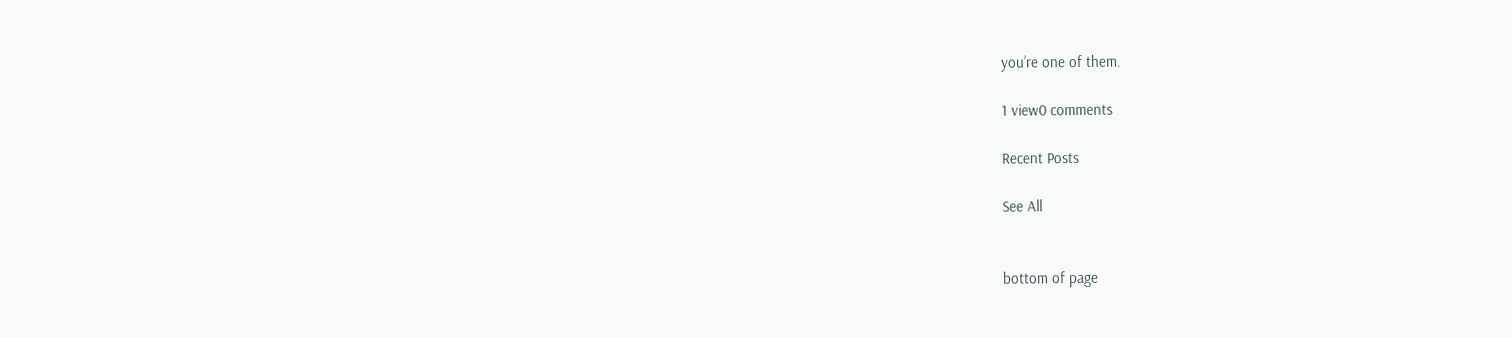you’re one of them.

1 view0 comments

Recent Posts

See All


bottom of page